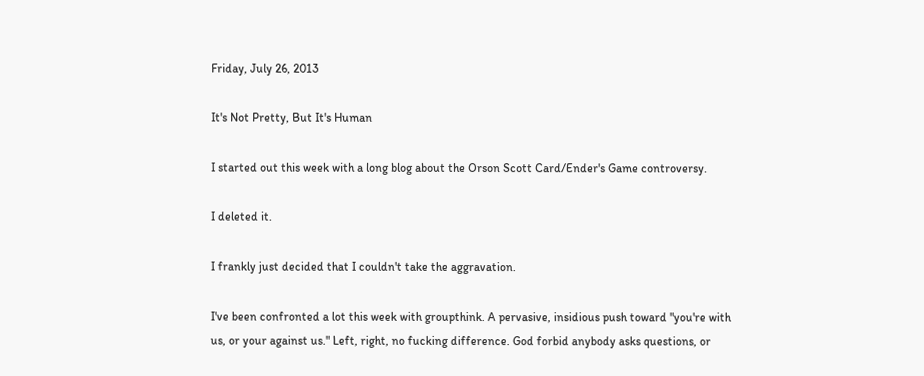Friday, July 26, 2013

It's Not Pretty, But It's Human

I started out this week with a long blog about the Orson Scott Card/Ender's Game controversy.

I deleted it.

I frankly just decided that I couldn't take the aggravation.

I've been confronted a lot this week with groupthink. A pervasive, insidious push toward "you're with us, or your against us." Left, right, no fucking difference. God forbid anybody asks questions, or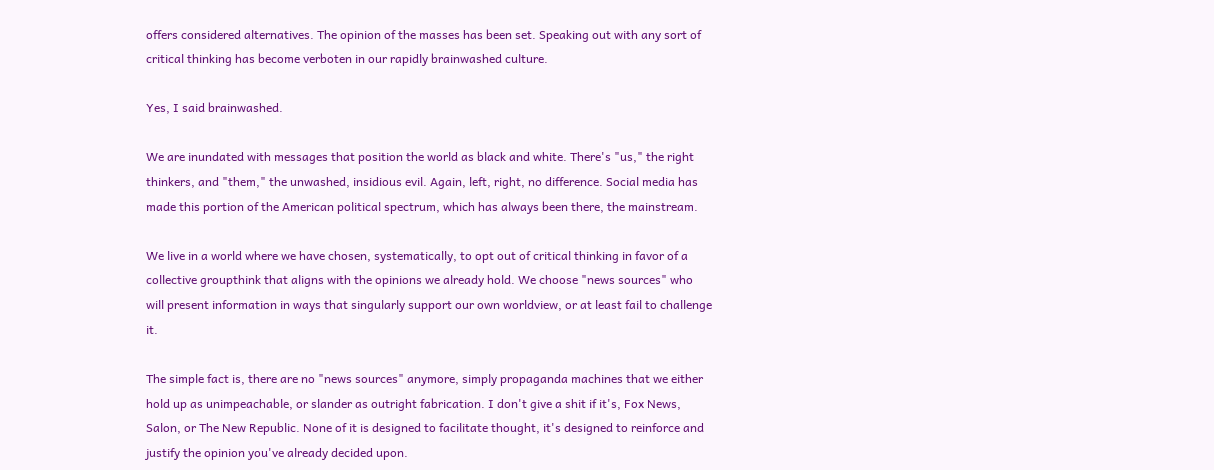offers considered alternatives. The opinion of the masses has been set. Speaking out with any sort of critical thinking has become verboten in our rapidly brainwashed culture.

Yes, I said brainwashed.

We are inundated with messages that position the world as black and white. There's "us," the right thinkers, and "them," the unwashed, insidious evil. Again, left, right, no difference. Social media has made this portion of the American political spectrum, which has always been there, the mainstream.

We live in a world where we have chosen, systematically, to opt out of critical thinking in favor of a collective groupthink that aligns with the opinions we already hold. We choose "news sources" who will present information in ways that singularly support our own worldview, or at least fail to challenge it.

The simple fact is, there are no "news sources" anymore, simply propaganda machines that we either hold up as unimpeachable, or slander as outright fabrication. I don't give a shit if it's, Fox News, Salon, or The New Republic. None of it is designed to facilitate thought, it's designed to reinforce and justify the opinion you've already decided upon.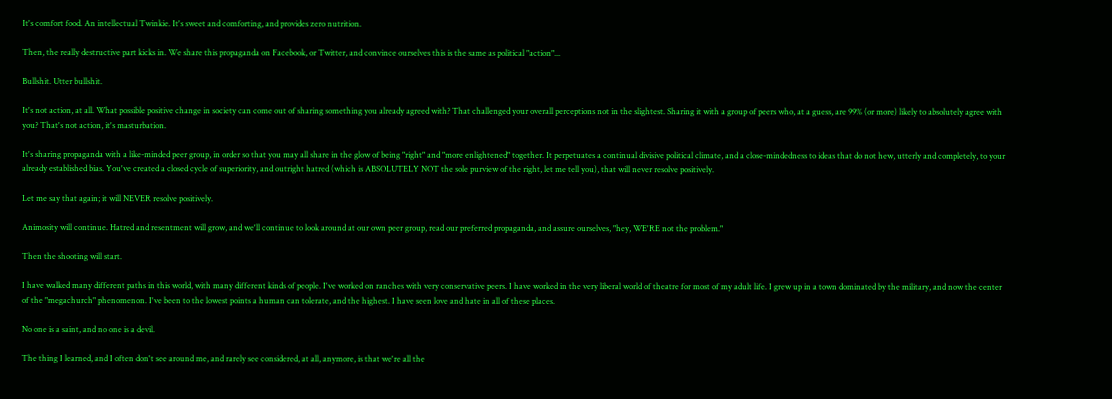It's comfort food. An intellectual Twinkie. It's sweet and comforting, and provides zero nutrition.

Then, the really destructive part kicks in. We share this propaganda on Facebook, or Twitter, and convince ourselves this is the same as political "action"...

Bullshit. Utter bullshit.

It's not action, at all. What possible positive change in society can come out of sharing something you already agreed with? That challenged your overall perceptions not in the slightest. Sharing it with a group of peers who, at a guess, are 99% (or more) likely to absolutely agree with you? That's not action, it's masturbation.

It's sharing propaganda with a like-minded peer group, in order so that you may all share in the glow of being "right" and "more enlightened" together. It perpetuates a continual divisive political climate, and a close-mindedness to ideas that do not hew, utterly and completely, to your already established bias. You've created a closed cycle of superiority, and outright hatred (which is ABSOLUTELY NOT the sole purview of the right, let me tell you), that will never resolve positively.

Let me say that again; it will NEVER resolve positively.

Animosity will continue. Hatred and resentment will grow, and we'll continue to look around at our own peer group, read our preferred propaganda, and assure ourselves, "hey, WE'RE not the problem."

Then the shooting will start.

I have walked many different paths in this world, with many different kinds of people. I've worked on ranches with very conservative peers. I have worked in the very liberal world of theatre for most of my adult life. I grew up in a town dominated by the military, and now the center of the "megachurch" phenomenon. I've been to the lowest points a human can tolerate, and the highest. I have seen love and hate in all of these places.

No one is a saint, and no one is a devil.

The thing I learned, and I often don't see around me, and rarely see considered, at all, anymore, is that we're all the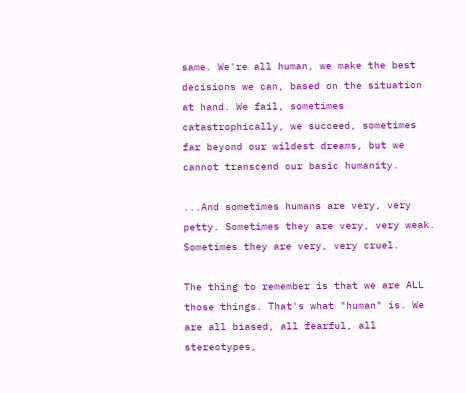same. We're all human, we make the best decisions we can, based on the situation at hand. We fail, sometimes catastrophically, we succeed, sometimes far beyond our wildest dreams, but we cannot transcend our basic humanity.

...And sometimes humans are very, very petty. Sometimes they are very, very weak. Sometimes they are very, very cruel.

The thing to remember is that we are ALL those things. That's what "human" is. We are all biased, all fearful, all stereotypes,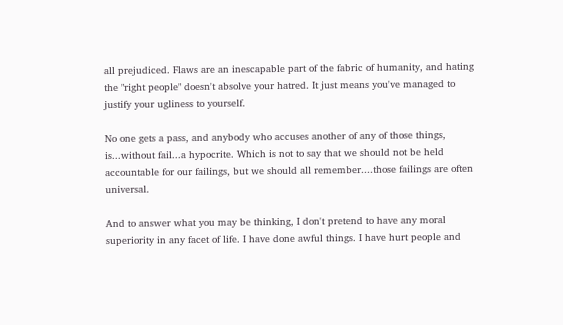all prejudiced. Flaws are an inescapable part of the fabric of humanity, and hating the "right people" doesn't absolve your hatred. It just means you've managed to justify your ugliness to yourself.

No one gets a pass, and anybody who accuses another of any of those things, is...without fail...a hypocrite. Which is not to say that we should not be held accountable for our failings, but we should all remember....those failings are often universal.

And to answer what you may be thinking, I don't pretend to have any moral superiority in any facet of life. I have done awful things. I have hurt people and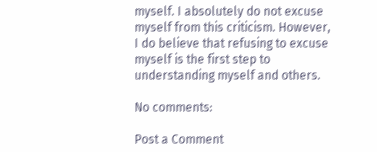myself. I absolutely do not excuse myself from this criticism. However, I do believe that refusing to excuse myself is the first step to understanding myself and others.

No comments:

Post a Comment